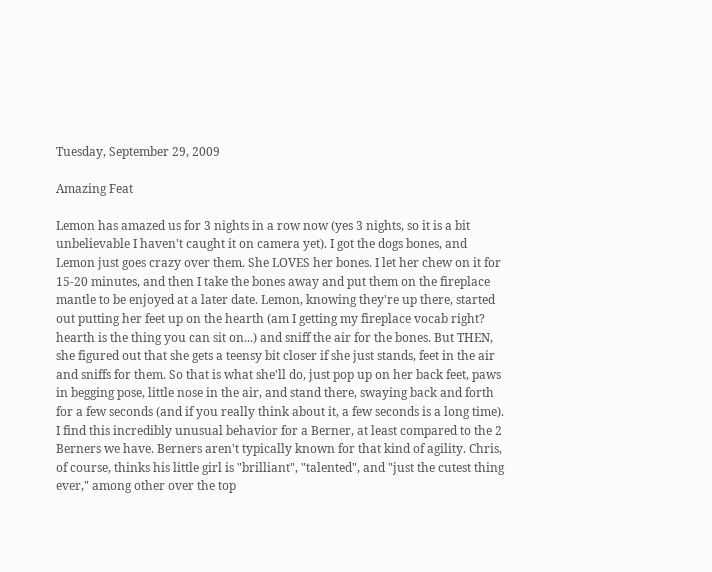Tuesday, September 29, 2009

Amazing Feat

Lemon has amazed us for 3 nights in a row now (yes 3 nights, so it is a bit unbelievable I haven't caught it on camera yet). I got the dogs bones, and Lemon just goes crazy over them. She LOVES her bones. I let her chew on it for 15-20 minutes, and then I take the bones away and put them on the fireplace mantle to be enjoyed at a later date. Lemon, knowing they're up there, started out putting her feet up on the hearth (am I getting my fireplace vocab right? hearth is the thing you can sit on...) and sniff the air for the bones. But THEN, she figured out that she gets a teensy bit closer if she just stands, feet in the air and sniffs for them. So that is what she'll do, just pop up on her back feet, paws in begging pose, little nose in the air, and stand there, swaying back and forth for a few seconds (and if you really think about it, a few seconds is a long time). I find this incredibly unusual behavior for a Berner, at least compared to the 2 Berners we have. Berners aren't typically known for that kind of agility. Chris, of course, thinks his little girl is "brilliant", "talented", and "just the cutest thing ever," among other over the top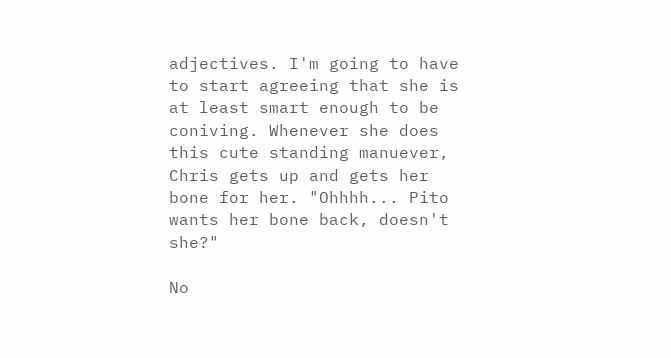adjectives. I'm going to have to start agreeing that she is at least smart enough to be coniving. Whenever she does this cute standing manuever, Chris gets up and gets her bone for her. "Ohhhh... Pito wants her bone back, doesn't she?"

No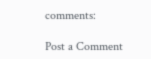comments:

Post a Comment